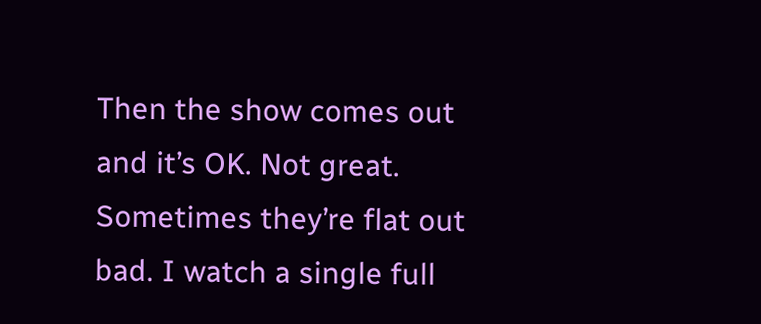Then the show comes out and it’s OK. Not great. Sometimes they’re flat out bad. I watch a single full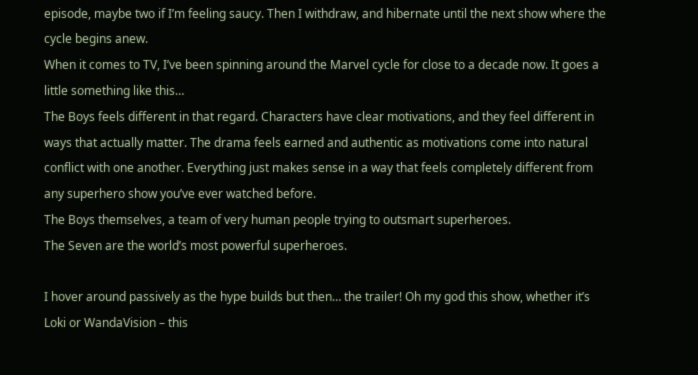episode, maybe two if I’m feeling saucy. Then I withdraw, and hibernate until the next show where the cycle begins anew.
When it comes to TV, I’ve been spinning around the Marvel cycle for close to a decade now. It goes a little something like this…
The Boys feels different in that regard. Characters have clear motivations, and they feel different in ways that actually matter. The drama feels earned and authentic as motivations come into natural conflict with one another. Everything just makes sense in a way that feels completely different from any superhero show you’ve ever watched before.
The Boys themselves, a team of very human people trying to outsmart superheroes.
The Seven are the world’s most powerful superheroes.

I hover around passively as the hype builds but then… the trailer! Oh my god this show, whether it’s Loki or WandaVision – this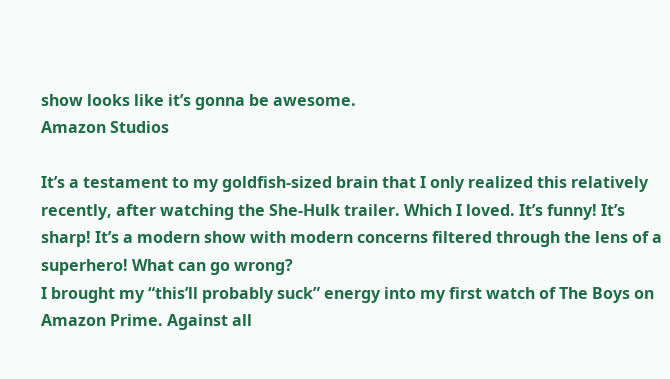show looks like it’s gonna be awesome.
Amazon Studios

It’s a testament to my goldfish-sized brain that I only realized this relatively recently, after watching the She-Hulk trailer. Which I loved. It’s funny! It’s sharp! It’s a modern show with modern concerns filtered through the lens of a superhero! What can go wrong?
I brought my “this’ll probably suck” energy into my first watch of The Boys on Amazon Prime. Against all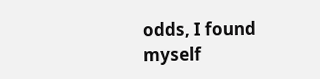odds, I found myself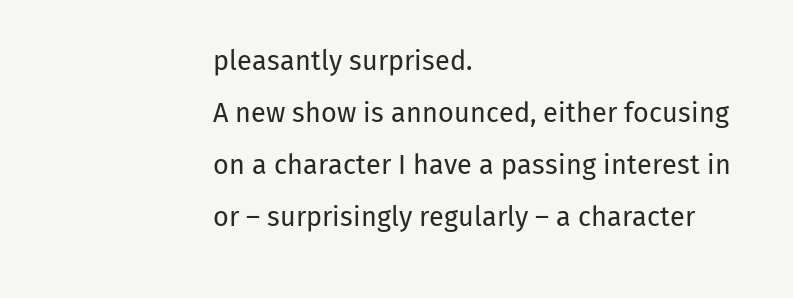pleasantly surprised.
A new show is announced, either focusing on a character I have a passing interest in or – surprisingly regularly – a character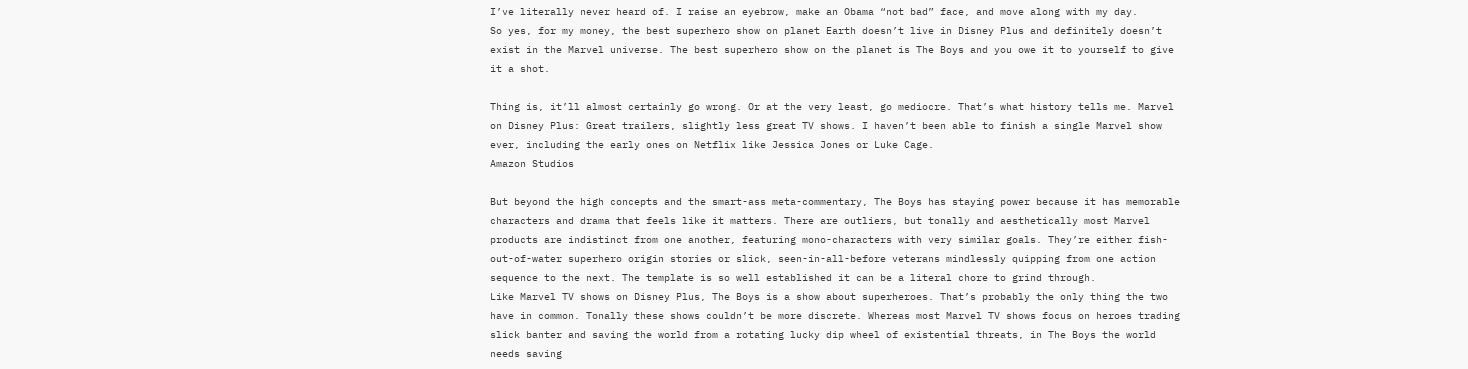I’ve literally never heard of. I raise an eyebrow, make an Obama “not bad” face, and move along with my day.
So yes, for my money, the best superhero show on planet Earth doesn’t live in Disney Plus and definitely doesn’t exist in the Marvel universe. The best superhero show on the planet is The Boys and you owe it to yourself to give it a shot.

Thing is, it’ll almost certainly go wrong. Or at the very least, go mediocre. That’s what history tells me. Marvel on Disney Plus: Great trailers, slightly less great TV shows. I haven’t been able to finish a single Marvel show ever, including the early ones on Netflix like Jessica Jones or Luke Cage.
Amazon Studios

But beyond the high concepts and the smart-ass meta-commentary, The Boys has staying power because it has memorable characters and drama that feels like it matters. There are outliers, but tonally and aesthetically most Marvel products are indistinct from one another, featuring mono-characters with very similar goals. They’re either fish-out-of-water superhero origin stories or slick, seen-in-all-before veterans mindlessly quipping from one action sequence to the next. The template is so well established it can be a literal chore to grind through.
Like Marvel TV shows on Disney Plus, The Boys is a show about superheroes. That’s probably the only thing the two have in common. Tonally these shows couldn’t be more discrete. Whereas most Marvel TV shows focus on heroes trading slick banter and saving the world from a rotating lucky dip wheel of existential threats, in The Boys the world needs saving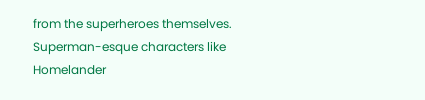from the superheroes themselves. Superman-esque characters like Homelander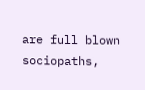are full blown sociopaths,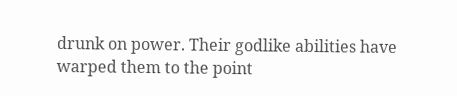drunk on power. Their godlike abilities have warped them to the point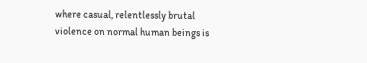where casual, relentlessly brutal violence on normal human beings is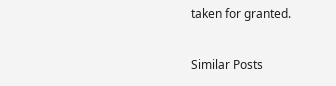taken for granted.

Similar Posts